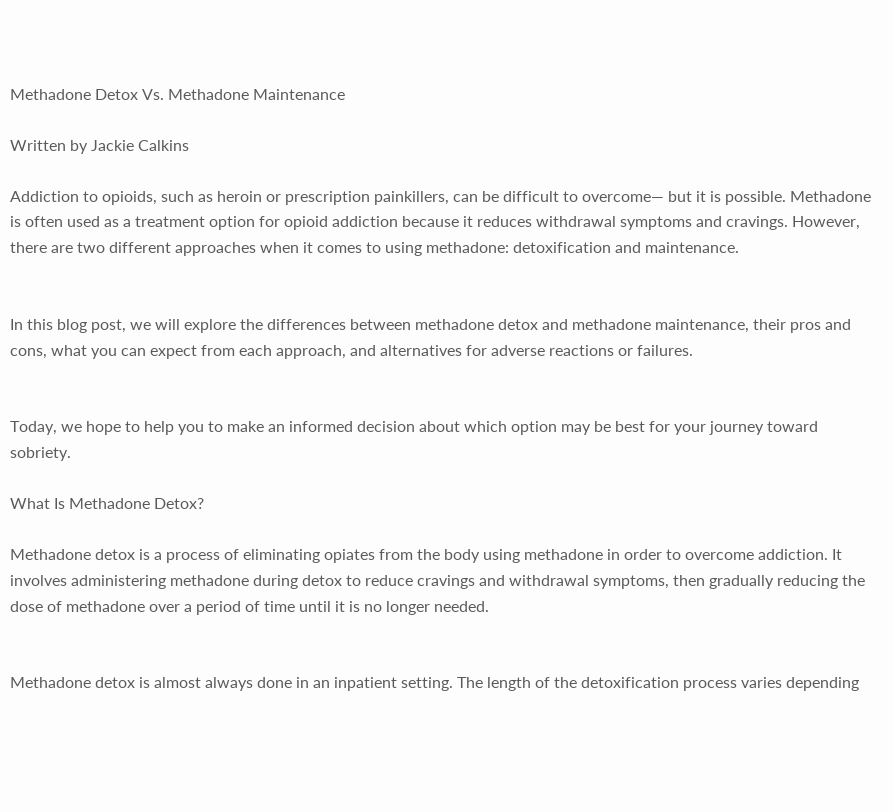Methadone Detox Vs. Methadone Maintenance

Written by Jackie Calkins

Addiction to opioids, such as heroin or prescription painkillers, can be difficult to overcome— but it is possible. Methadone is often used as a treatment option for opioid addiction because it reduces withdrawal symptoms and cravings. However, there are two different approaches when it comes to using methadone: detoxification and maintenance.


In this blog post, we will explore the differences between methadone detox and methadone maintenance, their pros and cons, what you can expect from each approach, and alternatives for adverse reactions or failures.


Today, we hope to help you to make an informed decision about which option may be best for your journey toward sobriety.

What Is Methadone Detox?

Methadone detox is a process of eliminating opiates from the body using methadone in order to overcome addiction. It involves administering methadone during detox to reduce cravings and withdrawal symptoms, then gradually reducing the dose of methadone over a period of time until it is no longer needed.


Methadone detox is almost always done in an inpatient setting. The length of the detoxification process varies depending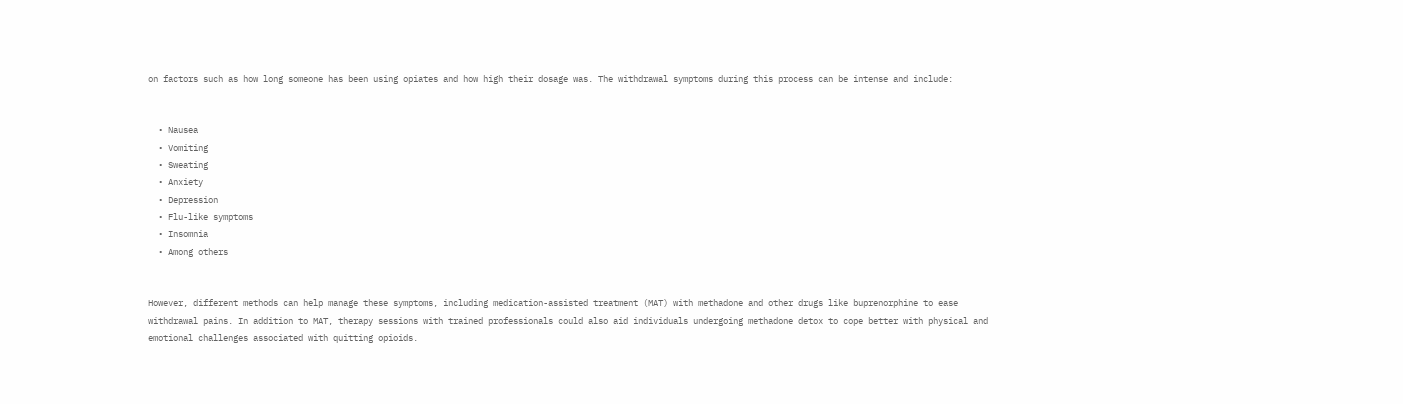on factors such as how long someone has been using opiates and how high their dosage was. The withdrawal symptoms during this process can be intense and include:


  • Nausea
  • Vomiting
  • Sweating
  • Anxiety
  • Depression
  • Flu-like symptoms
  • Insomnia
  • Among others


However, different methods can help manage these symptoms, including medication-assisted treatment (MAT) with methadone and other drugs like buprenorphine to ease withdrawal pains. In addition to MAT, therapy sessions with trained professionals could also aid individuals undergoing methadone detox to cope better with physical and emotional challenges associated with quitting opioids.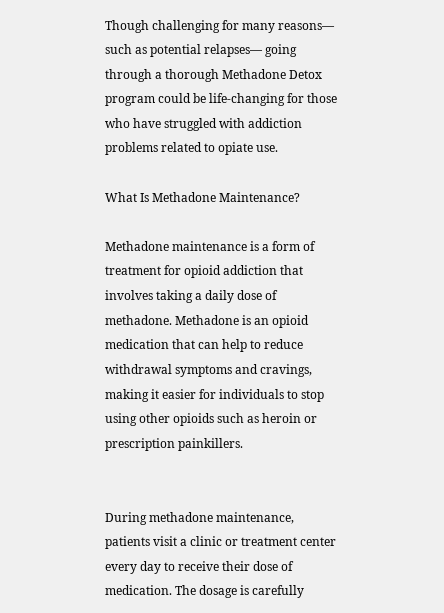Though challenging for many reasons— such as potential relapses— going through a thorough Methadone Detox program could be life-changing for those who have struggled with addiction problems related to opiate use.

What Is Methadone Maintenance?

Methadone maintenance is a form of treatment for opioid addiction that involves taking a daily dose of methadone. Methadone is an opioid medication that can help to reduce withdrawal symptoms and cravings, making it easier for individuals to stop using other opioids such as heroin or prescription painkillers.


During methadone maintenance, patients visit a clinic or treatment center every day to receive their dose of medication. The dosage is carefully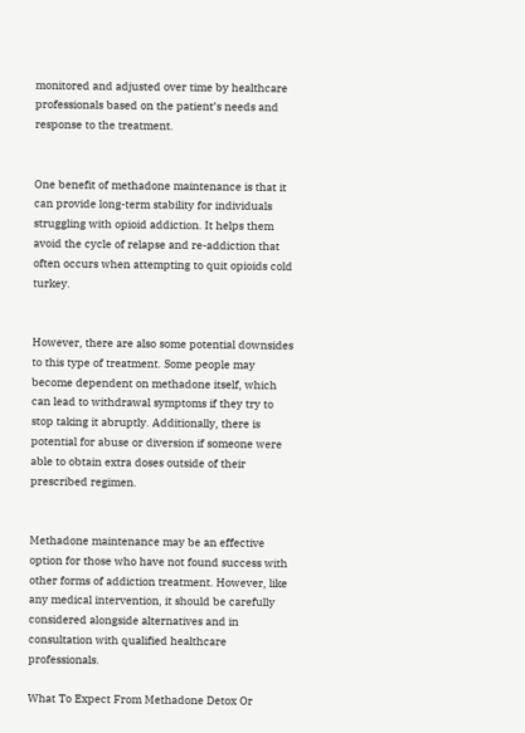monitored and adjusted over time by healthcare professionals based on the patient’s needs and response to the treatment.


One benefit of methadone maintenance is that it can provide long-term stability for individuals struggling with opioid addiction. It helps them avoid the cycle of relapse and re-addiction that often occurs when attempting to quit opioids cold turkey.


However, there are also some potential downsides to this type of treatment. Some people may become dependent on methadone itself, which can lead to withdrawal symptoms if they try to stop taking it abruptly. Additionally, there is potential for abuse or diversion if someone were able to obtain extra doses outside of their prescribed regimen.


Methadone maintenance may be an effective option for those who have not found success with other forms of addiction treatment. However, like any medical intervention, it should be carefully considered alongside alternatives and in consultation with qualified healthcare professionals.

What To Expect From Methadone Detox Or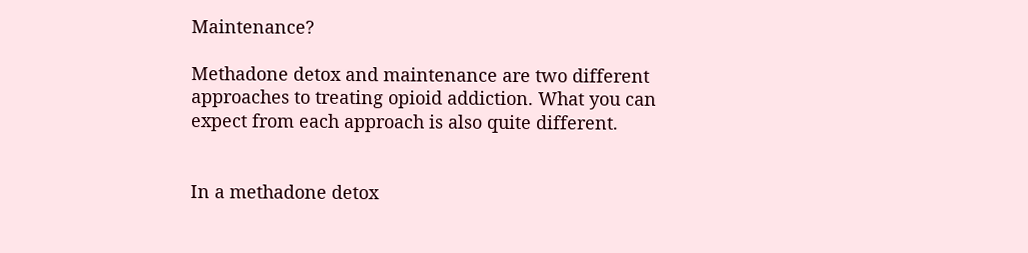Maintenance?

Methadone detox and maintenance are two different approaches to treating opioid addiction. What you can expect from each approach is also quite different.


In a methadone detox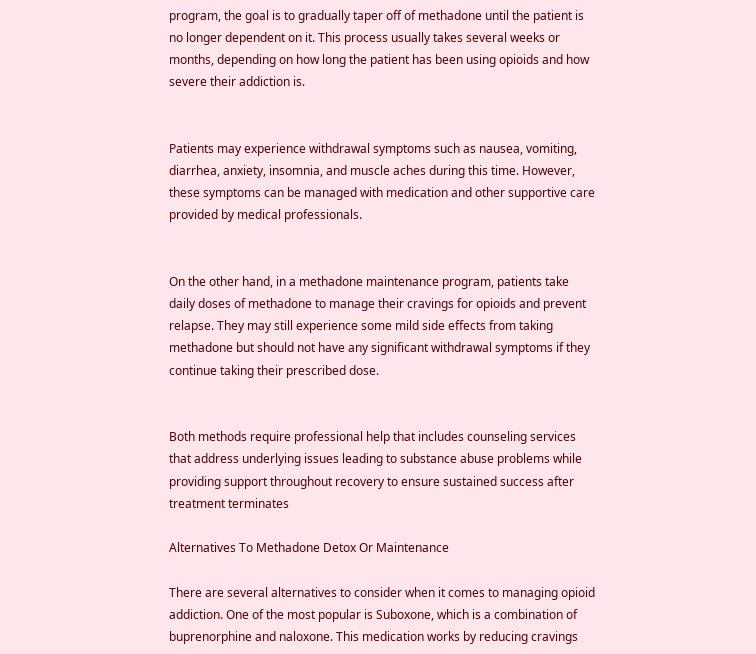program, the goal is to gradually taper off of methadone until the patient is no longer dependent on it. This process usually takes several weeks or months, depending on how long the patient has been using opioids and how severe their addiction is.


Patients may experience withdrawal symptoms such as nausea, vomiting, diarrhea, anxiety, insomnia, and muscle aches during this time. However, these symptoms can be managed with medication and other supportive care provided by medical professionals.


On the other hand, in a methadone maintenance program, patients take daily doses of methadone to manage their cravings for opioids and prevent relapse. They may still experience some mild side effects from taking methadone but should not have any significant withdrawal symptoms if they continue taking their prescribed dose.


Both methods require professional help that includes counseling services that address underlying issues leading to substance abuse problems while providing support throughout recovery to ensure sustained success after treatment terminates

Alternatives To Methadone Detox Or Maintenance

There are several alternatives to consider when it comes to managing opioid addiction. One of the most popular is Suboxone, which is a combination of buprenorphine and naloxone. This medication works by reducing cravings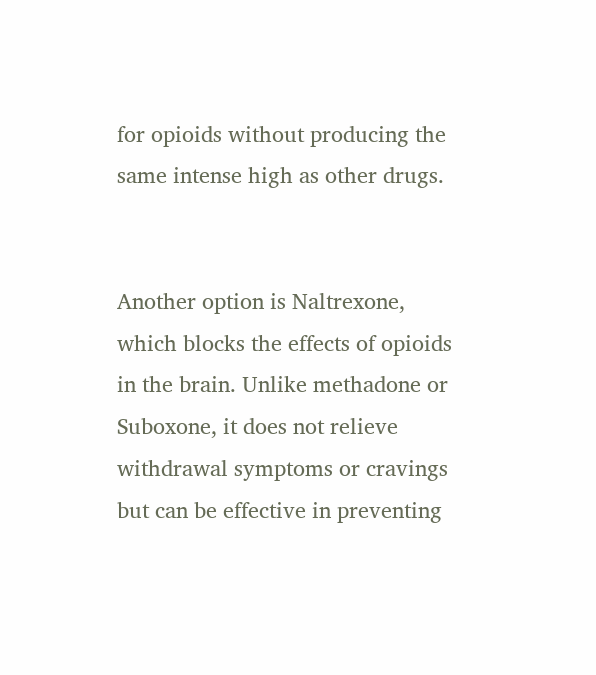for opioids without producing the same intense high as other drugs.


Another option is Naltrexone, which blocks the effects of opioids in the brain. Unlike methadone or Suboxone, it does not relieve withdrawal symptoms or cravings but can be effective in preventing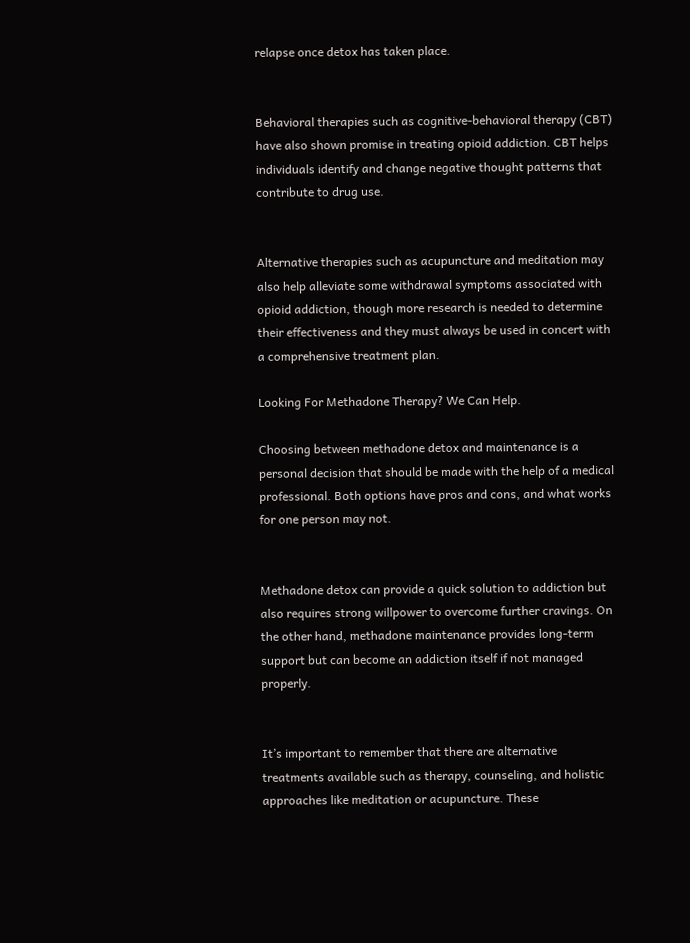relapse once detox has taken place.


Behavioral therapies such as cognitive-behavioral therapy (CBT) have also shown promise in treating opioid addiction. CBT helps individuals identify and change negative thought patterns that contribute to drug use.


Alternative therapies such as acupuncture and meditation may also help alleviate some withdrawal symptoms associated with opioid addiction, though more research is needed to determine their effectiveness and they must always be used in concert with a comprehensive treatment plan.

Looking For Methadone Therapy? We Can Help.

Choosing between methadone detox and maintenance is a personal decision that should be made with the help of a medical professional. Both options have pros and cons, and what works for one person may not.


Methadone detox can provide a quick solution to addiction but also requires strong willpower to overcome further cravings. On the other hand, methadone maintenance provides long-term support but can become an addiction itself if not managed properly.


It’s important to remember that there are alternative treatments available such as therapy, counseling, and holistic approaches like meditation or acupuncture. These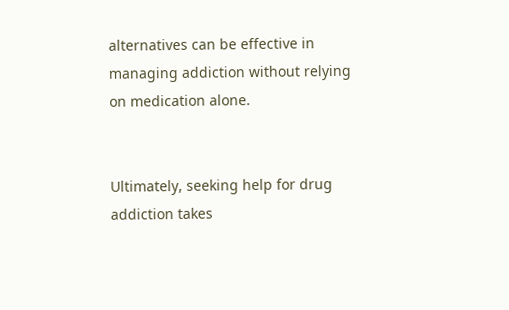alternatives can be effective in managing addiction without relying on medication alone.


Ultimately, seeking help for drug addiction takes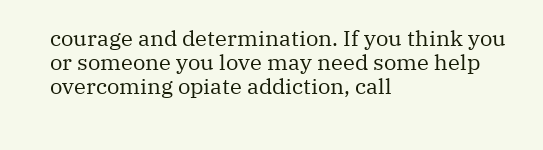courage and determination. If you think you or someone you love may need some help overcoming opiate addiction, call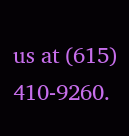us at (615) 410-9260.